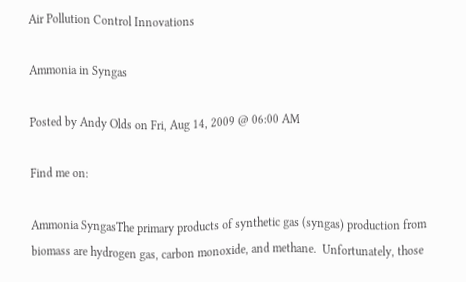Air Pollution Control Innovations

Ammonia in Syngas

Posted by Andy Olds on Fri, Aug 14, 2009 @ 06:00 AM

Find me on:

Ammonia SyngasThe primary products of synthetic gas (syngas) production from biomass are hydrogen gas, carbon monoxide, and methane.  Unfortunately, those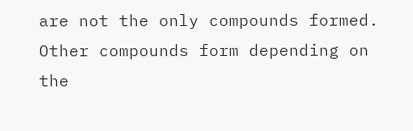are not the only compounds formed.  Other compounds form depending on the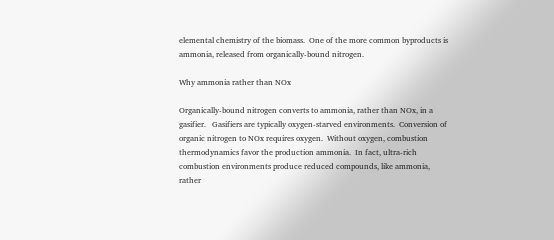elemental chemistry of the biomass.  One of the more common byproducts is ammonia, released from organically-bound nitrogen.

Why ammonia rather than NOx

Organically-bound nitrogen converts to ammonia, rather than NOx, in a gasifier.   Gasifiers are typically oxygen-starved environments.  Conversion of organic nitrogen to NOx requires oxygen.  Without oxygen, combustion thermodynamics favor the production ammonia.  In fact, ultra-rich combustion environments produce reduced compounds, like ammonia, rather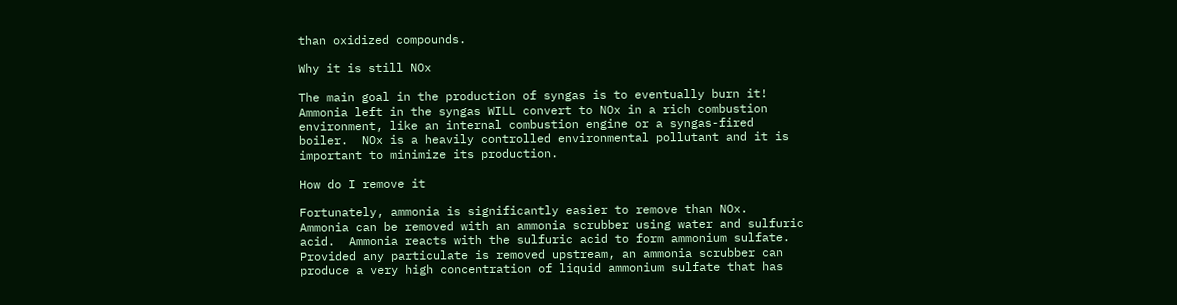than oxidized compounds.

Why it is still NOx

The main goal in the production of syngas is to eventually burn it!  Ammonia left in the syngas WILL convert to NOx in a rich combustion environment, like an internal combustion engine or a syngas-fired boiler.  NOx is a heavily controlled environmental pollutant and it is important to minimize its production.

How do I remove it

Fortunately, ammonia is significantly easier to remove than NOx.  Ammonia can be removed with an ammonia scrubber using water and sulfuric acid.  Ammonia reacts with the sulfuric acid to form ammonium sulfate.  Provided any particulate is removed upstream, an ammonia scrubber can produce a very high concentration of liquid ammonium sulfate that has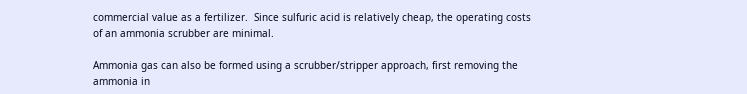commercial value as a fertilizer.  Since sulfuric acid is relatively cheap, the operating costs of an ammonia scrubber are minimal.

Ammonia gas can also be formed using a scrubber/stripper approach, first removing the ammonia in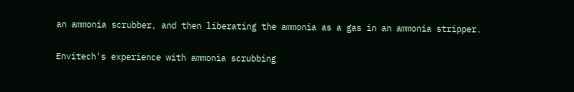an ammonia scrubber, and then liberating the ammonia as a gas in an ammonia stripper.

Envitech's experience with ammonia scrubbing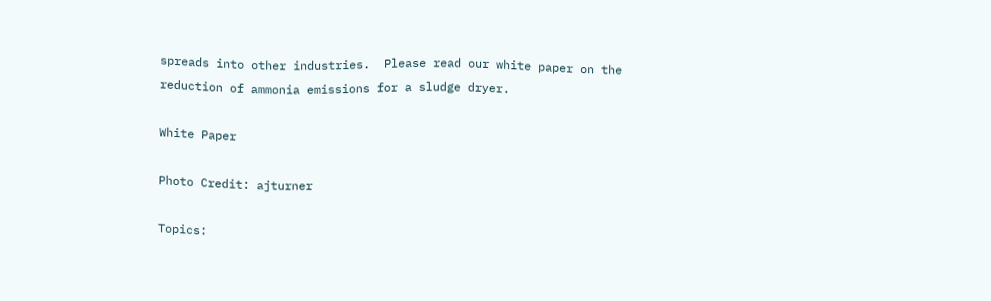spreads into other industries.  Please read our white paper on the reduction of ammonia emissions for a sludge dryer.

White Paper

Photo Credit: ajturner

Topics: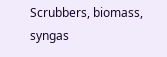Scrubbers, biomass, syngas